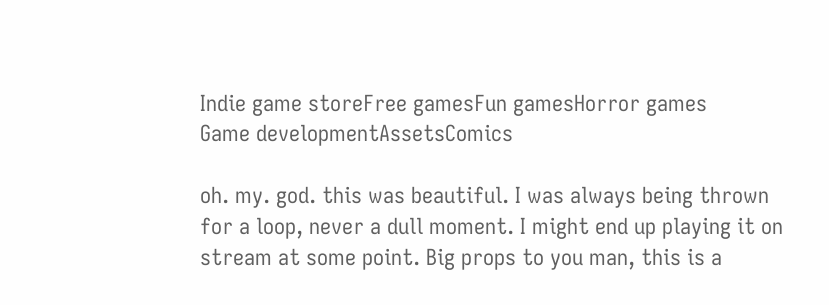Indie game storeFree gamesFun gamesHorror games
Game developmentAssetsComics

oh. my. god. this was beautiful. I was always being thrown for a loop, never a dull moment. I might end up playing it on stream at some point. Big props to you man, this is a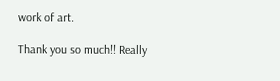work of art.

Thank you so much!! Really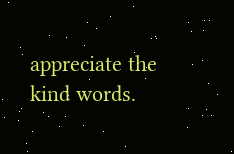appreciate the kind words.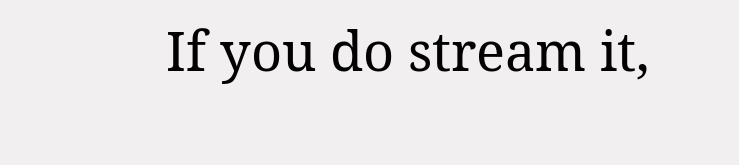If you do stream it,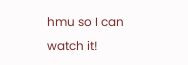hmu so I can watch it!